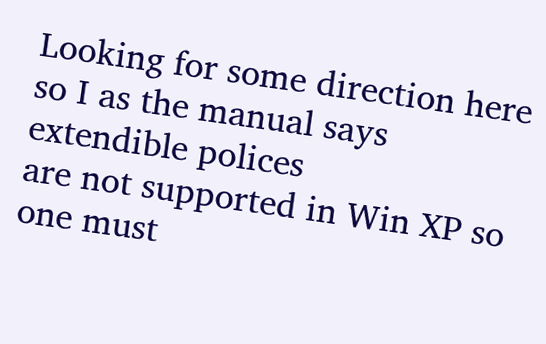Looking for some direction here so I as the manual says extendible polices
are not supported in Win XP so one must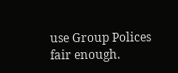use Group Polices fair enough.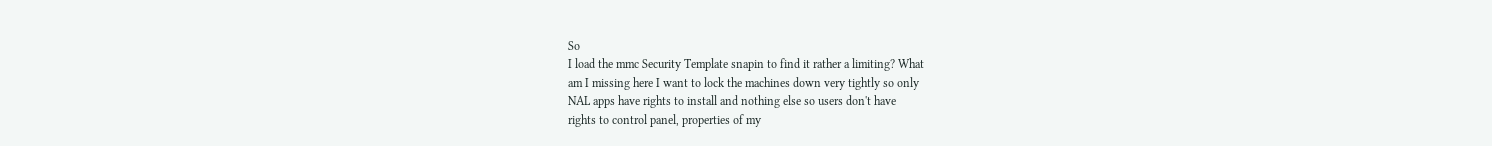So
I load the mmc Security Template snapin to find it rather a limiting? What
am I missing here I want to lock the machines down very tightly so only
NAL apps have rights to install and nothing else so users don't have
rights to control panel, properties of my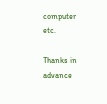computer etc.

Thanks in advance